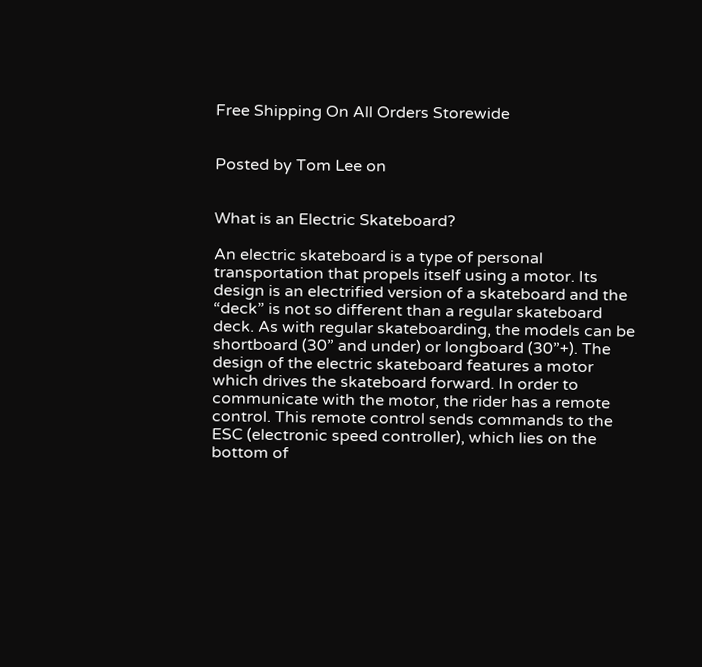Free Shipping On All Orders Storewide


Posted by Tom Lee on


What is an Electric Skateboard?

An electric skateboard is a type of personal transportation that propels itself using a motor. Its design is an electrified version of a skateboard and the “deck” is not so different than a regular skateboard deck. As with regular skateboarding, the models can be shortboard (30” and under) or longboard (30”+). The design of the electric skateboard features a motor which drives the skateboard forward. In order to communicate with the motor, the rider has a remote control. This remote control sends commands to the ESC (electronic speed controller), which lies on the bottom of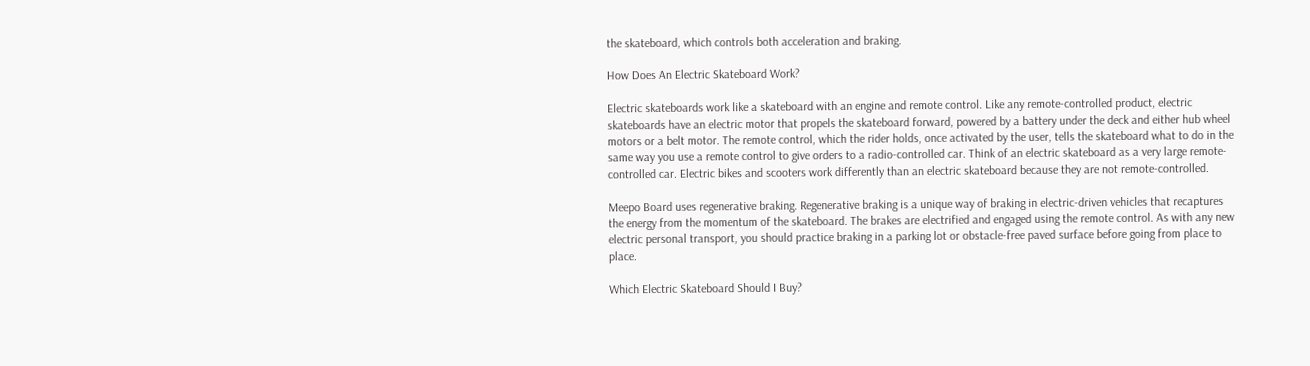the skateboard, which controls both acceleration and braking.

How Does An Electric Skateboard Work?

Electric skateboards work like a skateboard with an engine and remote control. Like any remote-controlled product, electric skateboards have an electric motor that propels the skateboard forward, powered by a battery under the deck and either hub wheel motors or a belt motor. The remote control, which the rider holds, once activated by the user, tells the skateboard what to do in the same way you use a remote control to give orders to a radio-controlled car. Think of an electric skateboard as a very large remote-controlled car. Electric bikes and scooters work differently than an electric skateboard because they are not remote-controlled.

Meepo Board uses regenerative braking. Regenerative braking is a unique way of braking in electric-driven vehicles that recaptures the energy from the momentum of the skateboard. The brakes are electrified and engaged using the remote control. As with any new electric personal transport, you should practice braking in a parking lot or obstacle-free paved surface before going from place to place.

Which Electric Skateboard Should I Buy?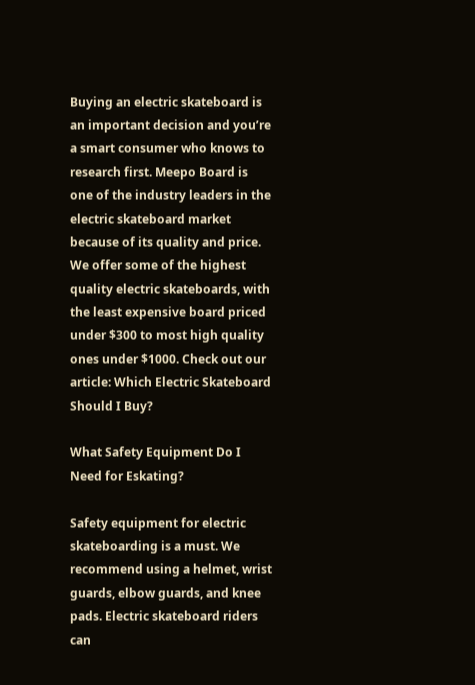Buying an electric skateboard is an important decision and you’re a smart consumer who knows to research first. Meepo Board is one of the industry leaders in the electric skateboard market because of its quality and price. We offer some of the highest quality electric skateboards, with the least expensive board priced under $300 to most high quality ones under $1000. Check out our article: Which Electric Skateboard Should I Buy?

What Safety Equipment Do I Need for Eskating?

Safety equipment for electric skateboarding is a must. We recommend using a helmet, wrist guards, elbow guards, and knee pads. Electric skateboard riders can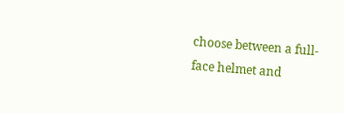choose between a full-face helmet and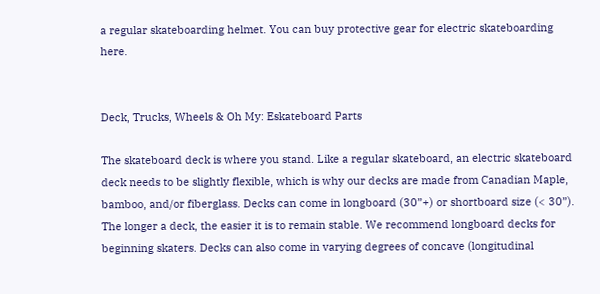a regular skateboarding helmet. You can buy protective gear for electric skateboarding here.


Deck, Trucks, Wheels & Oh My: Eskateboard Parts

The skateboard deck is where you stand. Like a regular skateboard, an electric skateboard deck needs to be slightly flexible, which is why our decks are made from Canadian Maple, bamboo, and/or fiberglass. Decks can come in longboard (30”+) or shortboard size (< 30”). The longer a deck, the easier it is to remain stable. We recommend longboard decks for beginning skaters. Decks can also come in varying degrees of concave (longitudinal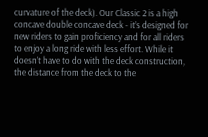curvature of the deck). Our Classic 2 is a high concave double concave deck - it’s designed for new riders to gain proficiency and for all riders to enjoy a long ride with less effort. While it doesn’t have to do with the deck construction, the distance from the deck to the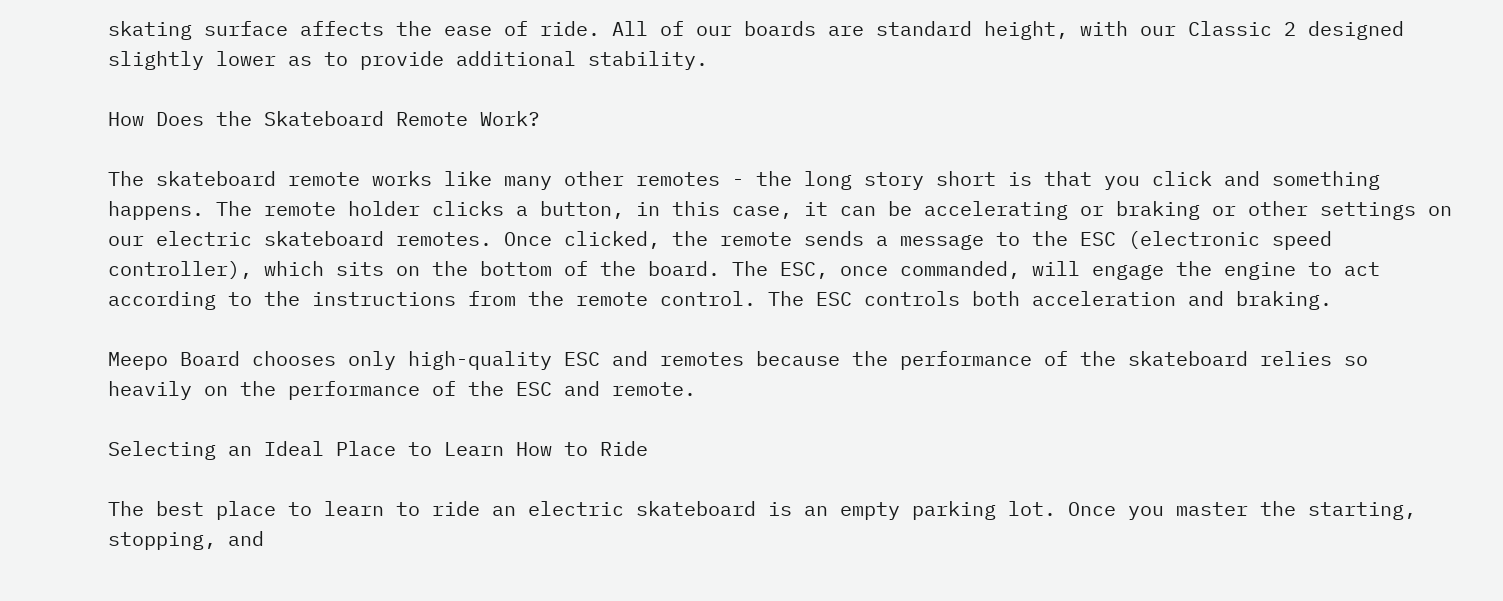skating surface affects the ease of ride. All of our boards are standard height, with our Classic 2 designed slightly lower as to provide additional stability.

How Does the Skateboard Remote Work?

The skateboard remote works like many other remotes - the long story short is that you click and something happens. The remote holder clicks a button, in this case, it can be accelerating or braking or other settings on our electric skateboard remotes. Once clicked, the remote sends a message to the ESC (electronic speed controller), which sits on the bottom of the board. The ESC, once commanded, will engage the engine to act according to the instructions from the remote control. The ESC controls both acceleration and braking.

Meepo Board chooses only high-quality ESC and remotes because the performance of the skateboard relies so heavily on the performance of the ESC and remote.

Selecting an Ideal Place to Learn How to Ride

The best place to learn to ride an electric skateboard is an empty parking lot. Once you master the starting, stopping, and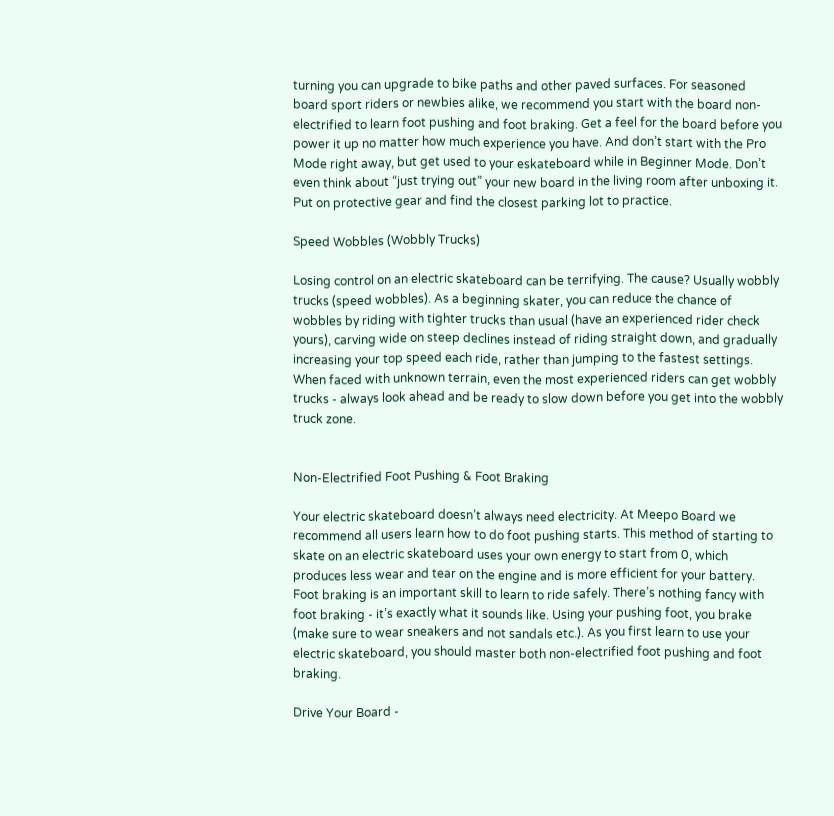turning you can upgrade to bike paths and other paved surfaces. For seasoned board sport riders or newbies alike, we recommend you start with the board non-electrified to learn foot pushing and foot braking. Get a feel for the board before you power it up no matter how much experience you have. And don’t start with the Pro Mode right away, but get used to your eskateboard while in Beginner Mode. Don’t even think about “just trying out” your new board in the living room after unboxing it. Put on protective gear and find the closest parking lot to practice.

Speed Wobbles (Wobbly Trucks)

Losing control on an electric skateboard can be terrifying. The cause? Usually wobbly trucks (speed wobbles). As a beginning skater, you can reduce the chance of wobbles by riding with tighter trucks than usual (have an experienced rider check yours), carving wide on steep declines instead of riding straight down, and gradually increasing your top speed each ride, rather than jumping to the fastest settings. When faced with unknown terrain, even the most experienced riders can get wobbly trucks - always look ahead and be ready to slow down before you get into the wobbly truck zone.


Non-Electrified Foot Pushing & Foot Braking

Your electric skateboard doesn’t always need electricity. At Meepo Board we recommend all users learn how to do foot pushing starts. This method of starting to skate on an electric skateboard uses your own energy to start from 0, which produces less wear and tear on the engine and is more efficient for your battery. Foot braking is an important skill to learn to ride safely. There’s nothing fancy with foot braking - it’s exactly what it sounds like. Using your pushing foot, you brake (make sure to wear sneakers and not sandals etc.). As you first learn to use your electric skateboard, you should master both non-electrified foot pushing and foot braking.

Drive Your Board -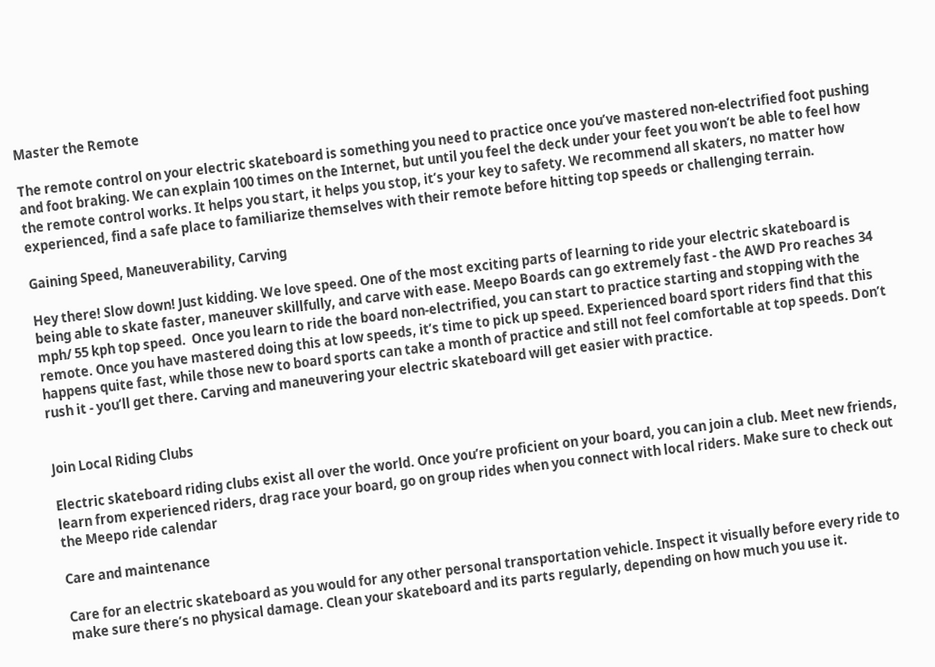Master the Remote

The remote control on your electric skateboard is something you need to practice once you’ve mastered non-electrified foot pushing and foot braking. We can explain 100 times on the Internet, but until you feel the deck under your feet you won’t be able to feel how the remote control works. It helps you start, it helps you stop, it’s your key to safety. We recommend all skaters, no matter how experienced, find a safe place to familiarize themselves with their remote before hitting top speeds or challenging terrain.

Gaining Speed, Maneuverability, Carving

Hey there! Slow down! Just kidding. We love speed. One of the most exciting parts of learning to ride your electric skateboard is being able to skate faster, maneuver skillfully, and carve with ease. Meepo Boards can go extremely fast - the AWD Pro reaches 34 mph/ 55 kph top speed.  Once you learn to ride the board non-electrified, you can start to practice starting and stopping with the remote. Once you have mastered doing this at low speeds, it’s time to pick up speed. Experienced board sport riders find that this happens quite fast, while those new to board sports can take a month of practice and still not feel comfortable at top speeds. Don’t rush it - you’ll get there. Carving and maneuvering your electric skateboard will get easier with practice.


Join Local Riding Clubs

Electric skateboard riding clubs exist all over the world. Once you’re proficient on your board, you can join a club. Meet new friends, learn from experienced riders, drag race your board, go on group rides when you connect with local riders. Make sure to check out the Meepo ride calendar

Care and maintenance

Care for an electric skateboard as you would for any other personal transportation vehicle. Inspect it visually before every ride to make sure there’s no physical damage. Clean your skateboard and its parts regularly, depending on how much you use it.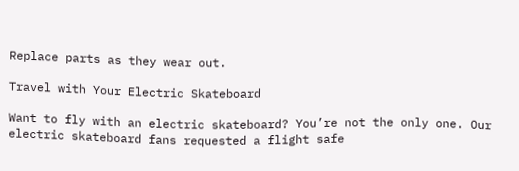Replace parts as they wear out.

Travel with Your Electric Skateboard

Want to fly with an electric skateboard? You’re not the only one. Our electric skateboard fans requested a flight safe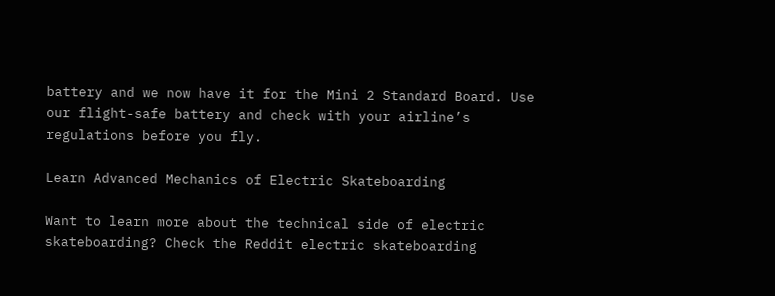battery and we now have it for the Mini 2 Standard Board. Use our flight-safe battery and check with your airline’s regulations before you fly.

Learn Advanced Mechanics of Electric Skateboarding

Want to learn more about the technical side of electric skateboarding? Check the Reddit electric skateboarding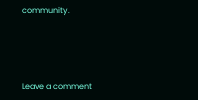community.




Leave a comment